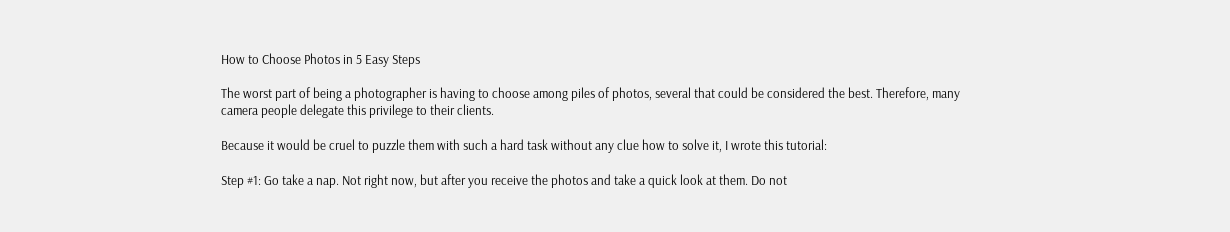How to Choose Photos in 5 Easy Steps

The worst part of being a photographer is having to choose among piles of photos, several that could be considered the best. Therefore, many camera people delegate this privilege to their clients.

Because it would be cruel to puzzle them with such a hard task without any clue how to solve it, I wrote this tutorial:

Step #1: Go take a nap. Not right now, but after you receive the photos and take a quick look at them. Do not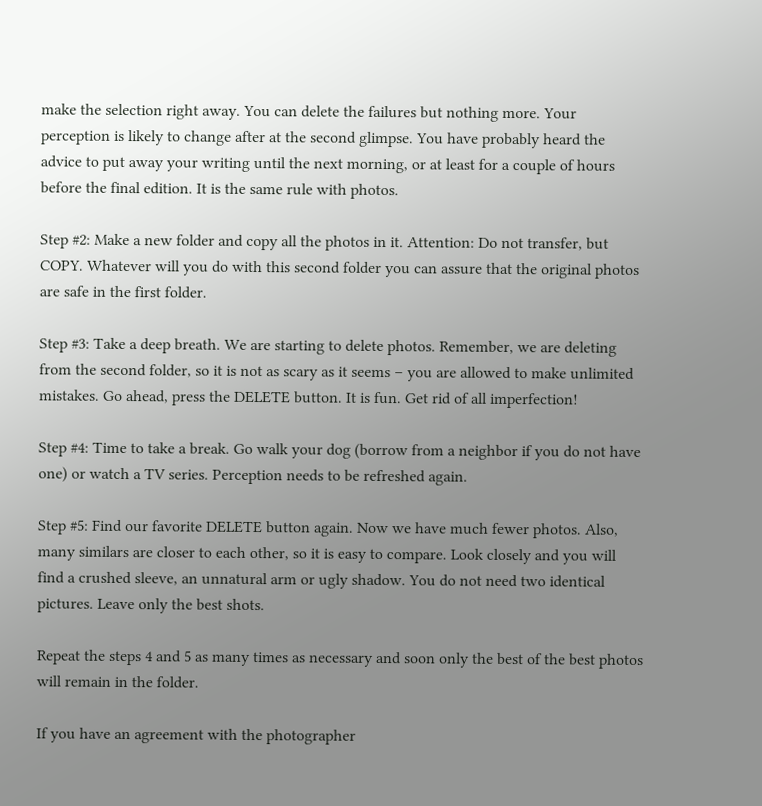make the selection right away. You can delete the failures but nothing more. Your perception is likely to change after at the second glimpse. You have probably heard the advice to put away your writing until the next morning, or at least for a couple of hours before the final edition. It is the same rule with photos.

Step #2: Make a new folder and copy all the photos in it. Attention: Do not transfer, but COPY. Whatever will you do with this second folder you can assure that the original photos are safe in the first folder.

Step #3: Take a deep breath. We are starting to delete photos. Remember, we are deleting from the second folder, so it is not as scary as it seems – you are allowed to make unlimited mistakes. Go ahead, press the DELETE button. It is fun. Get rid of all imperfection!

Step #4: Time to take a break. Go walk your dog (borrow from a neighbor if you do not have one) or watch a TV series. Perception needs to be refreshed again.

Step #5: Find our favorite DELETE button again. Now we have much fewer photos. Also, many similars are closer to each other, so it is easy to compare. Look closely and you will find a crushed sleeve, an unnatural arm or ugly shadow. You do not need two identical pictures. Leave only the best shots.

Repeat the steps 4 and 5 as many times as necessary and soon only the best of the best photos will remain in the folder.

If you have an agreement with the photographer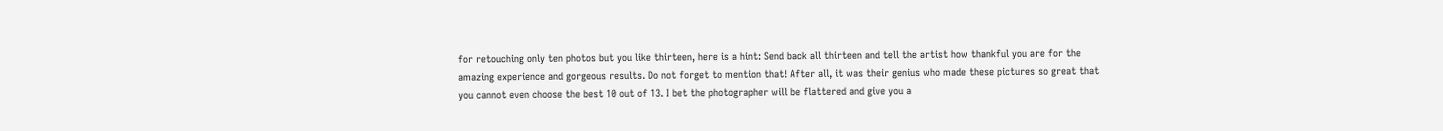for retouching only ten photos but you like thirteen, here is a hint: Send back all thirteen and tell the artist how thankful you are for the amazing experience and gorgeous results. Do not forget to mention that! After all, it was their genius who made these pictures so great that you cannot even choose the best 10 out of 13. I bet the photographer will be flattered and give you a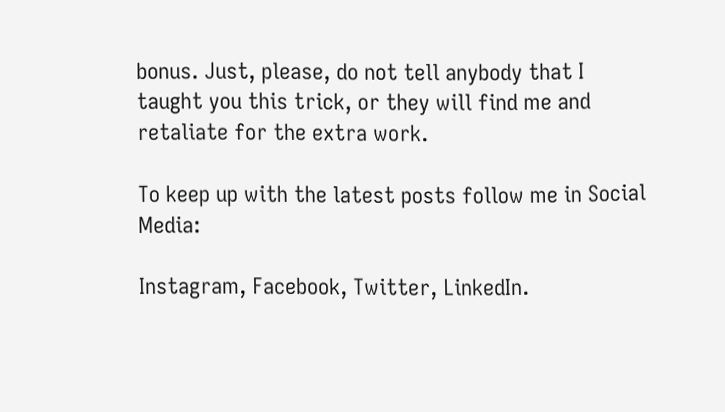bonus. Just, please, do not tell anybody that I taught you this trick, or they will find me and retaliate for the extra work.

To keep up with the latest posts follow me in Social Media:

Instagram, Facebook, Twitter, LinkedIn.